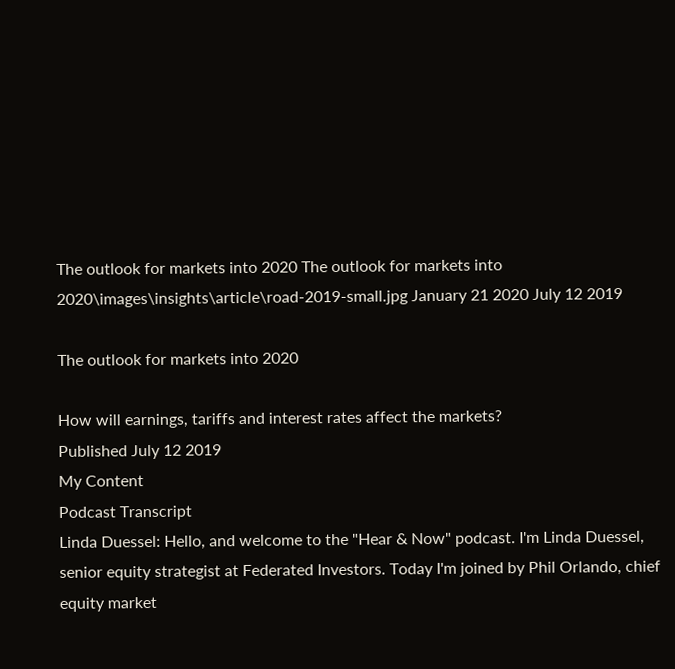The outlook for markets into 2020 The outlook for markets into 2020\images\insights\article\road-2019-small.jpg January 21 2020 July 12 2019

The outlook for markets into 2020

How will earnings, tariffs and interest rates affect the markets?
Published July 12 2019
My Content
Podcast Transcript
Linda Duessel: Hello, and welcome to the "Hear & Now" podcast. I'm Linda Duessel, senior equity strategist at Federated Investors. Today I'm joined by Phil Orlando, chief equity market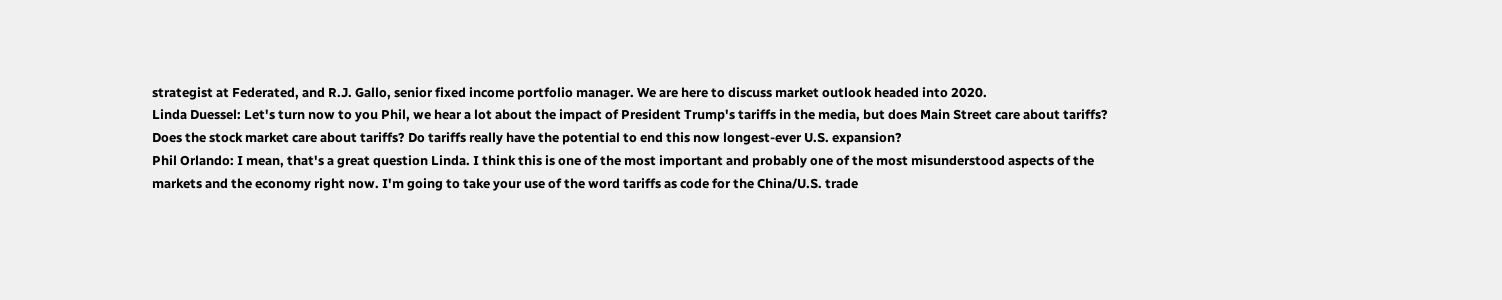strategist at Federated, and R.J. Gallo, senior fixed income portfolio manager. We are here to discuss market outlook headed into 2020.
Linda Duessel: Let's turn now to you Phil, we hear a lot about the impact of President Trump's tariffs in the media, but does Main Street care about tariffs? Does the stock market care about tariffs? Do tariffs really have the potential to end this now longest-ever U.S. expansion?
Phil Orlando: I mean, that's a great question Linda. I think this is one of the most important and probably one of the most misunderstood aspects of the markets and the economy right now. I'm going to take your use of the word tariffs as code for the China/U.S. trade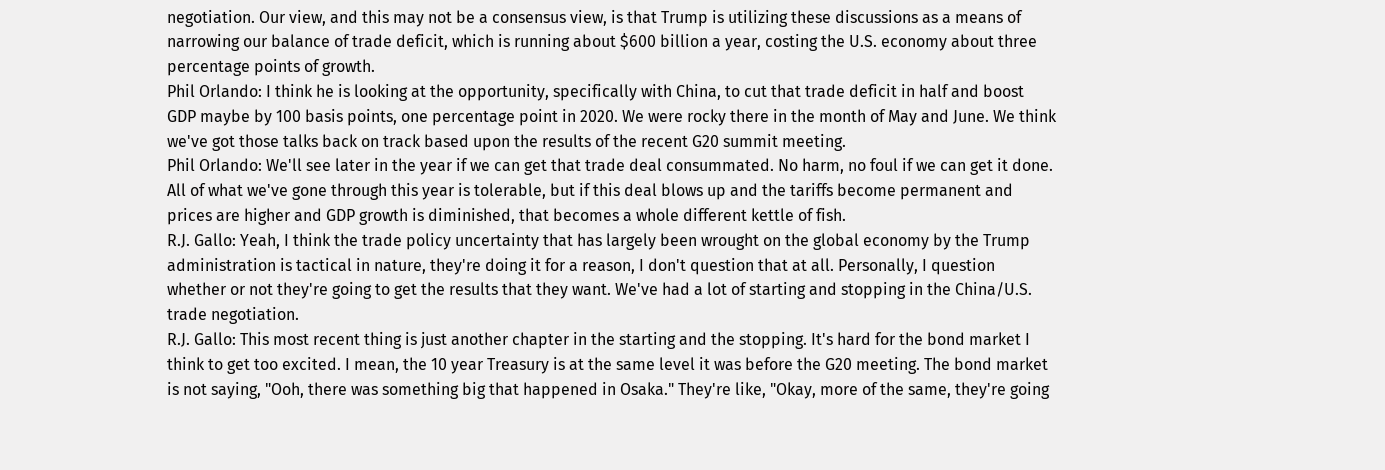negotiation. Our view, and this may not be a consensus view, is that Trump is utilizing these discussions as a means of narrowing our balance of trade deficit, which is running about $600 billion a year, costing the U.S. economy about three percentage points of growth.
Phil Orlando: I think he is looking at the opportunity, specifically with China, to cut that trade deficit in half and boost GDP maybe by 100 basis points, one percentage point in 2020. We were rocky there in the month of May and June. We think we've got those talks back on track based upon the results of the recent G20 summit meeting.
Phil Orlando: We'll see later in the year if we can get that trade deal consummated. No harm, no foul if we can get it done. All of what we've gone through this year is tolerable, but if this deal blows up and the tariffs become permanent and prices are higher and GDP growth is diminished, that becomes a whole different kettle of fish.
R.J. Gallo: Yeah, I think the trade policy uncertainty that has largely been wrought on the global economy by the Trump administration is tactical in nature, they're doing it for a reason, I don't question that at all. Personally, I question whether or not they're going to get the results that they want. We've had a lot of starting and stopping in the China/U.S. trade negotiation.
R.J. Gallo: This most recent thing is just another chapter in the starting and the stopping. It's hard for the bond market I think to get too excited. I mean, the 10 year Treasury is at the same level it was before the G20 meeting. The bond market is not saying, "Ooh, there was something big that happened in Osaka." They're like, "Okay, more of the same, they're going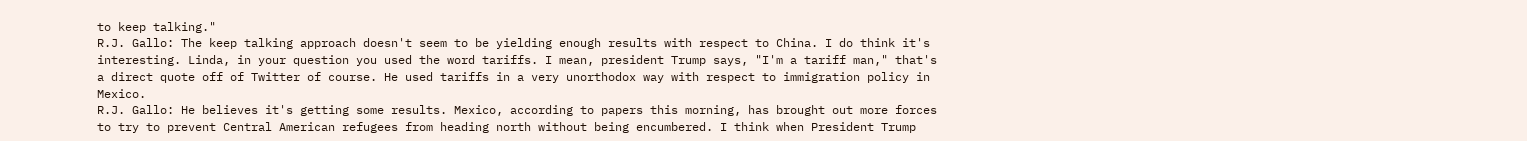to keep talking."
R.J. Gallo: The keep talking approach doesn't seem to be yielding enough results with respect to China. I do think it's interesting. Linda, in your question you used the word tariffs. I mean, president Trump says, "I'm a tariff man," that's a direct quote off of Twitter of course. He used tariffs in a very unorthodox way with respect to immigration policy in Mexico.
R.J. Gallo: He believes it's getting some results. Mexico, according to papers this morning, has brought out more forces to try to prevent Central American refugees from heading north without being encumbered. I think when President Trump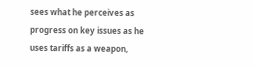sees what he perceives as progress on key issues as he uses tariffs as a weapon,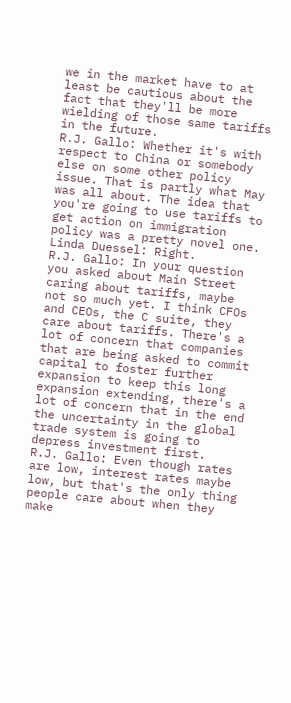we in the market have to at least be cautious about the fact that they'll be more wielding of those same tariffs in the future.
R.J. Gallo: Whether it's with respect to China or somebody else on some other policy issue. That is partly what May was all about. The idea that you're going to use tariffs to get action on immigration policy was a pretty novel one.
Linda Duessel: Right.
R.J. Gallo: In your question you asked about Main Street caring about tariffs, maybe not so much yet. I think CFOs and CEOs, the C suite, they care about tariffs. There's a lot of concern that companies that are being asked to commit capital to foster further expansion to keep this long expansion extending, there's a lot of concern that in the end the uncertainty in the global trade system is going to depress investment first.
R.J. Gallo: Even though rates are low, interest rates maybe low, but that's the only thing people care about when they make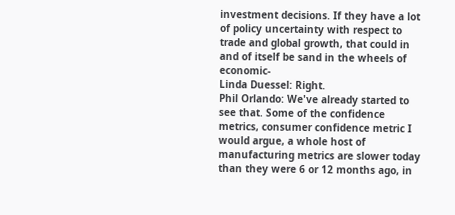investment decisions. If they have a lot of policy uncertainty with respect to trade and global growth, that could in and of itself be sand in the wheels of economic-
Linda Duessel: Right.
Phil Orlando: We've already started to see that. Some of the confidence metrics, consumer confidence metric I would argue, a whole host of manufacturing metrics are slower today than they were 6 or 12 months ago, in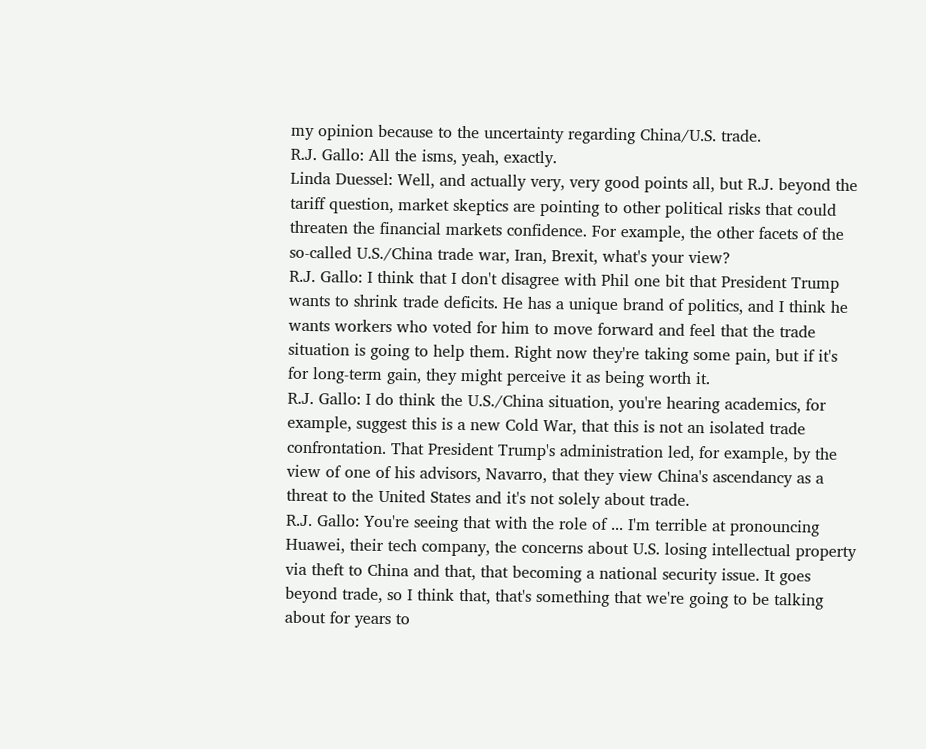my opinion because to the uncertainty regarding China/U.S. trade.
R.J. Gallo: All the isms, yeah, exactly.
Linda Duessel: Well, and actually very, very good points all, but R.J. beyond the tariff question, market skeptics are pointing to other political risks that could threaten the financial markets confidence. For example, the other facets of the so-called U.S./China trade war, Iran, Brexit, what's your view?
R.J. Gallo: I think that I don't disagree with Phil one bit that President Trump wants to shrink trade deficits. He has a unique brand of politics, and I think he wants workers who voted for him to move forward and feel that the trade situation is going to help them. Right now they're taking some pain, but if it's for long-term gain, they might perceive it as being worth it.
R.J. Gallo: I do think the U.S./China situation, you're hearing academics, for example, suggest this is a new Cold War, that this is not an isolated trade confrontation. That President Trump's administration led, for example, by the view of one of his advisors, Navarro, that they view China's ascendancy as a threat to the United States and it's not solely about trade.
R.J. Gallo: You're seeing that with the role of ... I'm terrible at pronouncing Huawei, their tech company, the concerns about U.S. losing intellectual property via theft to China and that, that becoming a national security issue. It goes beyond trade, so I think that, that's something that we're going to be talking about for years to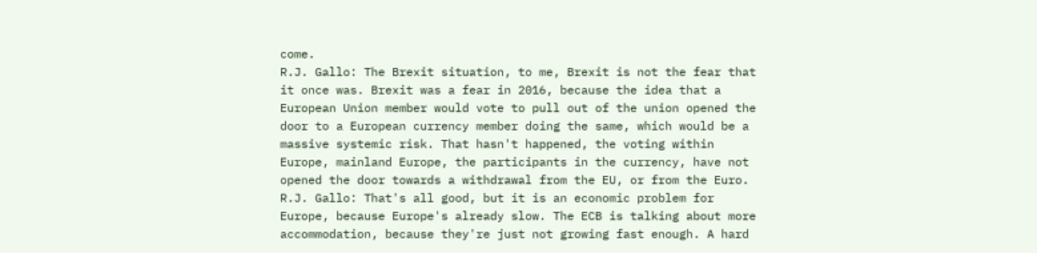come.
R.J. Gallo: The Brexit situation, to me, Brexit is not the fear that it once was. Brexit was a fear in 2016, because the idea that a European Union member would vote to pull out of the union opened the door to a European currency member doing the same, which would be a massive systemic risk. That hasn't happened, the voting within Europe, mainland Europe, the participants in the currency, have not opened the door towards a withdrawal from the EU, or from the Euro.
R.J. Gallo: That's all good, but it is an economic problem for Europe, because Europe's already slow. The ECB is talking about more accommodation, because they're just not growing fast enough. A hard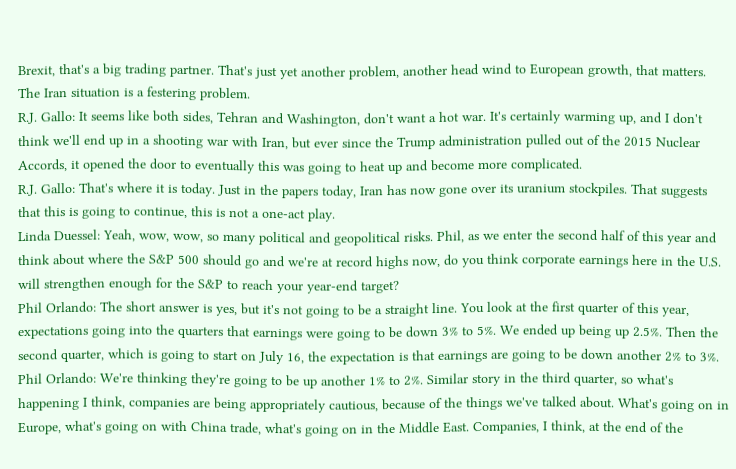Brexit, that's a big trading partner. That's just yet another problem, another head wind to European growth, that matters. The Iran situation is a festering problem.
R.J. Gallo: It seems like both sides, Tehran and Washington, don't want a hot war. It's certainly warming up, and I don't think we'll end up in a shooting war with Iran, but ever since the Trump administration pulled out of the 2015 Nuclear Accords, it opened the door to eventually this was going to heat up and become more complicated.
R.J. Gallo: That's where it is today. Just in the papers today, Iran has now gone over its uranium stockpiles. That suggests that this is going to continue, this is not a one-act play.
Linda Duessel: Yeah, wow, wow, so many political and geopolitical risks. Phil, as we enter the second half of this year and think about where the S&P 500 should go and we're at record highs now, do you think corporate earnings here in the U.S. will strengthen enough for the S&P to reach your year-end target?
Phil Orlando: The short answer is yes, but it's not going to be a straight line. You look at the first quarter of this year, expectations going into the quarters that earnings were going to be down 3% to 5%. We ended up being up 2.5%. Then the second quarter, which is going to start on July 16, the expectation is that earnings are going to be down another 2% to 3%.
Phil Orlando: We're thinking they're going to be up another 1% to 2%. Similar story in the third quarter, so what's happening I think, companies are being appropriately cautious, because of the things we've talked about. What's going on in Europe, what's going on with China trade, what's going on in the Middle East. Companies, I think, at the end of the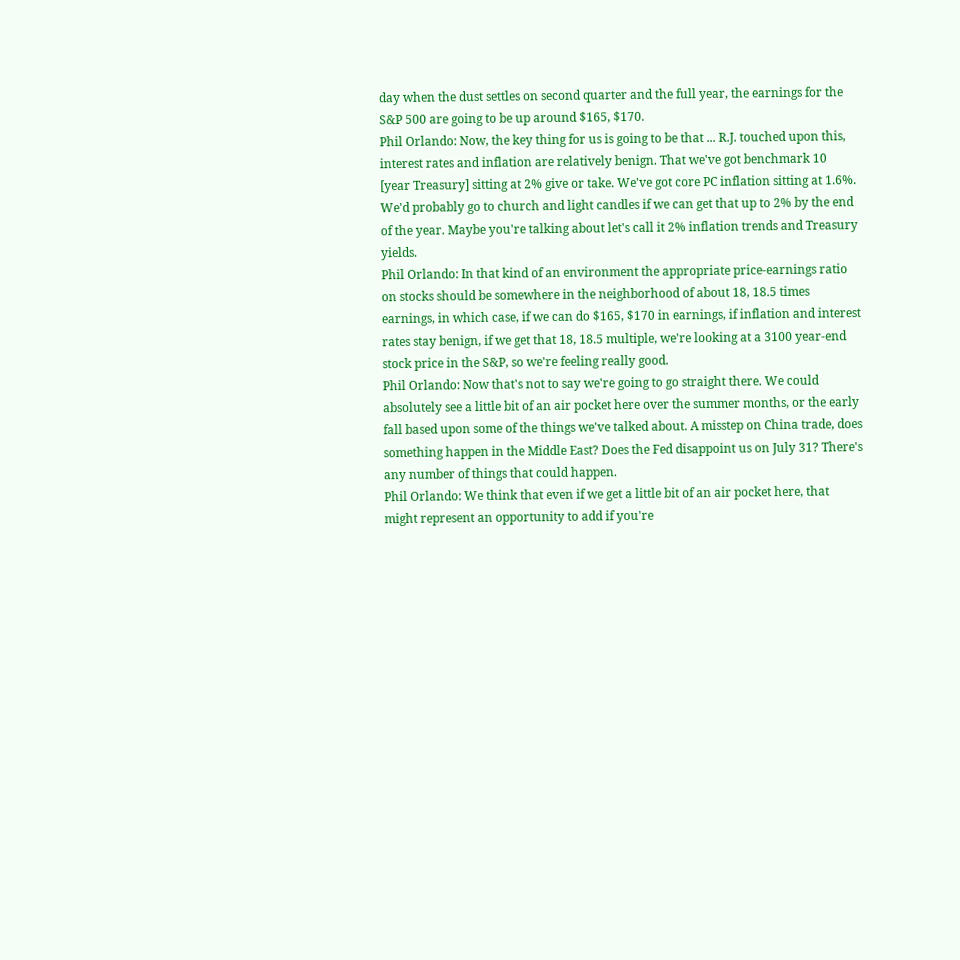day when the dust settles on second quarter and the full year, the earnings for the S&P 500 are going to be up around $165, $170.
Phil Orlando: Now, the key thing for us is going to be that ... R.J. touched upon this, interest rates and inflation are relatively benign. That we've got benchmark 10 [year Treasury] sitting at 2% give or take. We've got core PC inflation sitting at 1.6%. We'd probably go to church and light candles if we can get that up to 2% by the end of the year. Maybe you're talking about let's call it 2% inflation trends and Treasury yields.
Phil Orlando: In that kind of an environment the appropriate price-earnings ratio on stocks should be somewhere in the neighborhood of about 18, 18.5 times earnings, in which case, if we can do $165, $170 in earnings, if inflation and interest rates stay benign, if we get that 18, 18.5 multiple, we're looking at a 3100 year-end stock price in the S&P, so we're feeling really good.
Phil Orlando: Now that's not to say we're going to go straight there. We could absolutely see a little bit of an air pocket here over the summer months, or the early fall based upon some of the things we've talked about. A misstep on China trade, does something happen in the Middle East? Does the Fed disappoint us on July 31? There's any number of things that could happen.
Phil Orlando: We think that even if we get a little bit of an air pocket here, that might represent an opportunity to add if you're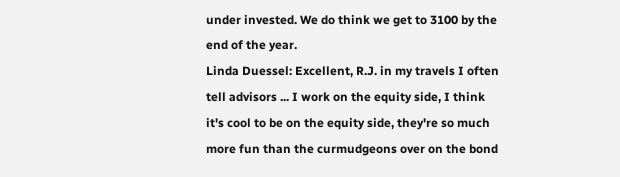under invested. We do think we get to 3100 by the end of the year.
Linda Duessel: Excellent, R.J. in my travels I often tell advisors ... I work on the equity side, I think it's cool to be on the equity side, they're so much more fun than the curmudgeons over on the bond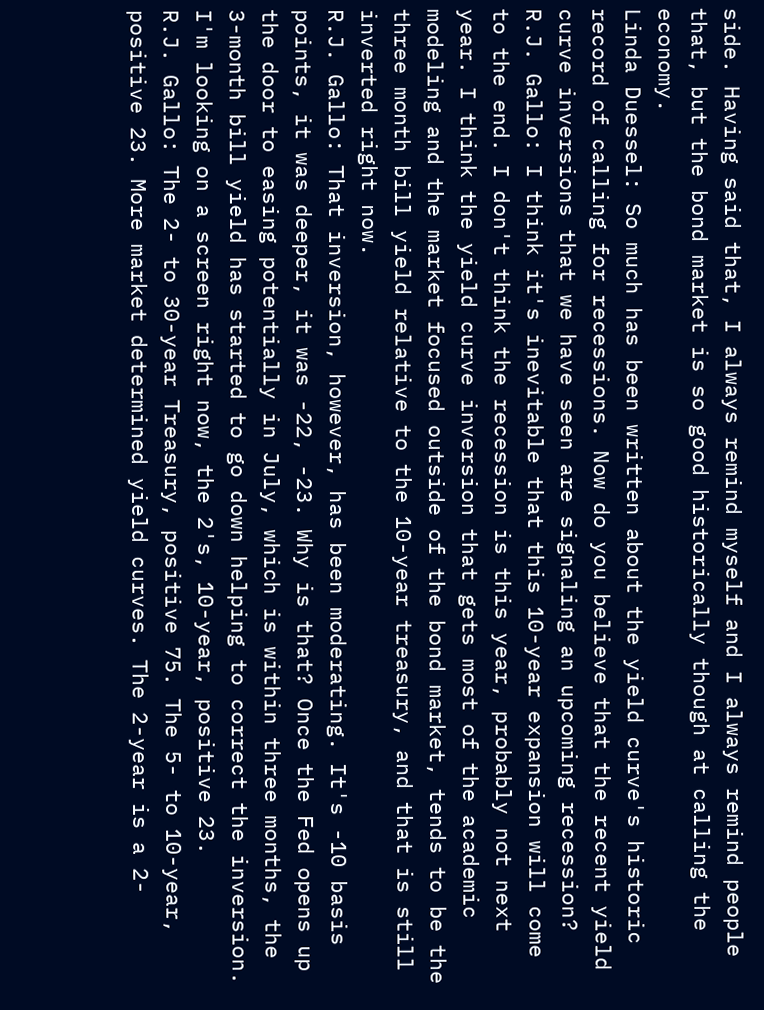side. Having said that, I always remind myself and I always remind people that, but the bond market is so good historically though at calling the economy.
Linda Duessel: So much has been written about the yield curve's historic record of calling for recessions. Now do you believe that the recent yield curve inversions that we have seen are signaling an upcoming recession?
R.J. Gallo: I think it's inevitable that this 10-year expansion will come to the end. I don't think the recession is this year, probably not next year. I think the yield curve inversion that gets most of the academic modeling and the market focused outside of the bond market, tends to be the three month bill yield relative to the 10-year treasury, and that is still inverted right now.
R.J. Gallo: That inversion, however, has been moderating. It's -10 basis points, it was deeper, it was -22, -23. Why is that? Once the Fed opens up the door to easing potentially in July, which is within three months, the 3-month bill yield has started to go down helping to correct the inversion. I'm looking on a screen right now, the 2's, 10-year, positive 23.
R.J. Gallo: The 2- to 30-year Treasury, positive 75. The 5- to 10-year, positive 23. More market determined yield curves. The 2-year is a 2-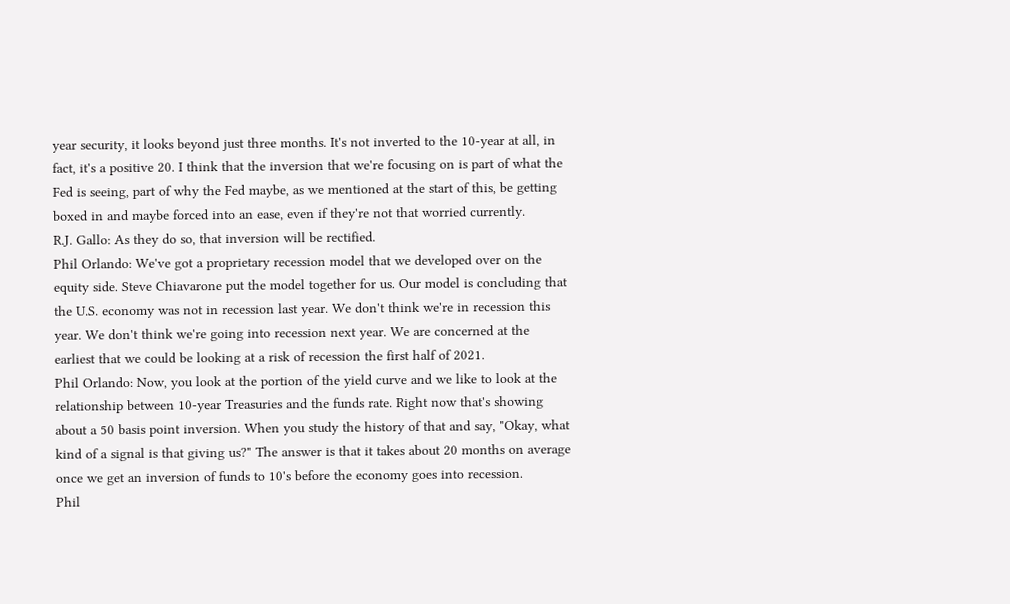year security, it looks beyond just three months. It's not inverted to the 10-year at all, in fact, it's a positive 20. I think that the inversion that we're focusing on is part of what the Fed is seeing, part of why the Fed maybe, as we mentioned at the start of this, be getting boxed in and maybe forced into an ease, even if they're not that worried currently.
R.J. Gallo: As they do so, that inversion will be rectified.
Phil Orlando: We've got a proprietary recession model that we developed over on the equity side. Steve Chiavarone put the model together for us. Our model is concluding that the U.S. economy was not in recession last year. We don't think we're in recession this year. We don't think we're going into recession next year. We are concerned at the earliest that we could be looking at a risk of recession the first half of 2021.
Phil Orlando: Now, you look at the portion of the yield curve and we like to look at the relationship between 10-year Treasuries and the funds rate. Right now that's showing about a 50 basis point inversion. When you study the history of that and say, "Okay, what kind of a signal is that giving us?" The answer is that it takes about 20 months on average once we get an inversion of funds to 10's before the economy goes into recession.
Phil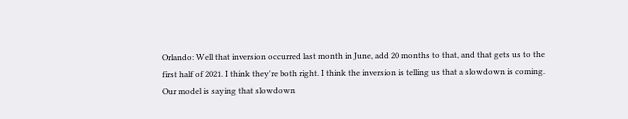Orlando: Well that inversion occurred last month in June, add 20 months to that, and that gets us to the first half of 2021. I think they're both right. I think the inversion is telling us that a slowdown is coming. Our model is saying that slowdown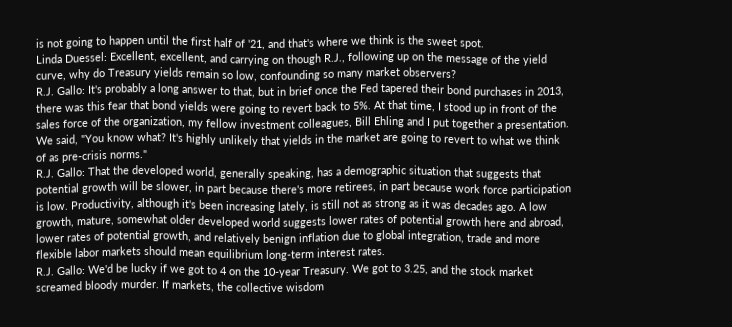is not going to happen until the first half of '21, and that's where we think is the sweet spot.
Linda Duessel: Excellent, excellent, and carrying on though R.J., following up on the message of the yield curve, why do Treasury yields remain so low, confounding so many market observers?
R.J. Gallo: It's probably a long answer to that, but in brief once the Fed tapered their bond purchases in 2013, there was this fear that bond yields were going to revert back to 5%. At that time, I stood up in front of the sales force of the organization, my fellow investment colleagues, Bill Ehling and I put together a presentation. We said, "You know what? It's highly unlikely that yields in the market are going to revert to what we think of as pre-crisis norms."
R.J. Gallo: That the developed world, generally speaking, has a demographic situation that suggests that potential growth will be slower, in part because there's more retirees, in part because work force participation is low. Productivity, although it's been increasing lately, is still not as strong as it was decades ago. A low growth, mature, somewhat older developed world suggests lower rates of potential growth here and abroad, lower rates of potential growth, and relatively benign inflation due to global integration, trade and more flexible labor markets should mean equilibrium long-term interest rates.
R.J. Gallo: We'd be lucky if we got to 4 on the 10-year Treasury. We got to 3.25, and the stock market screamed bloody murder. If markets, the collective wisdom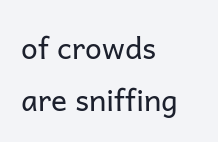of crowds are sniffing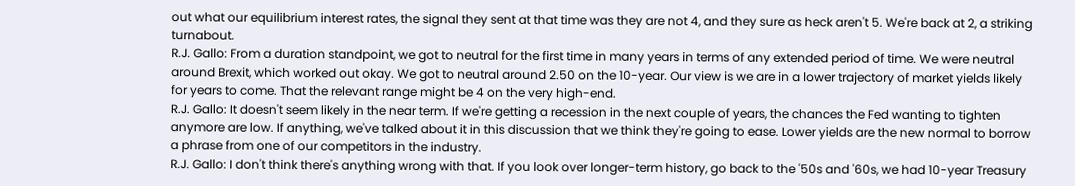out what our equilibrium interest rates, the signal they sent at that time was they are not 4, and they sure as heck aren't 5. We're back at 2, a striking turnabout.
R.J. Gallo: From a duration standpoint, we got to neutral for the first time in many years in terms of any extended period of time. We were neutral around Brexit, which worked out okay. We got to neutral around 2.50 on the 10-year. Our view is we are in a lower trajectory of market yields likely for years to come. That the relevant range might be 4 on the very high-end.
R.J. Gallo: It doesn't seem likely in the near term. If we're getting a recession in the next couple of years, the chances the Fed wanting to tighten anymore are low. If anything, we've talked about it in this discussion that we think they're going to ease. Lower yields are the new normal to borrow a phrase from one of our competitors in the industry.
R.J. Gallo: I don't think there's anything wrong with that. If you look over longer-term history, go back to the '50s and '60s, we had 10-year Treasury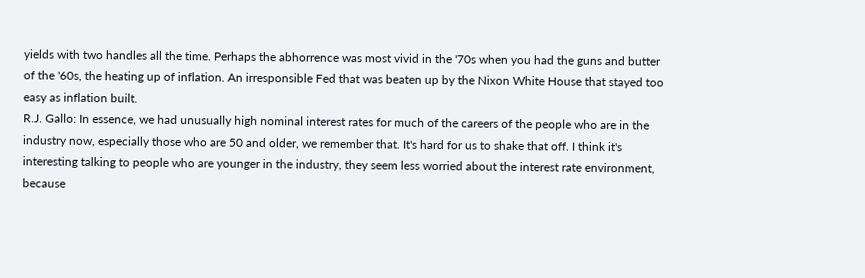yields with two handles all the time. Perhaps the abhorrence was most vivid in the '70s when you had the guns and butter of the '60s, the heating up of inflation. An irresponsible Fed that was beaten up by the Nixon White House that stayed too easy as inflation built.
R.J. Gallo: In essence, we had unusually high nominal interest rates for much of the careers of the people who are in the industry now, especially those who are 50 and older, we remember that. It's hard for us to shake that off. I think it's interesting talking to people who are younger in the industry, they seem less worried about the interest rate environment, because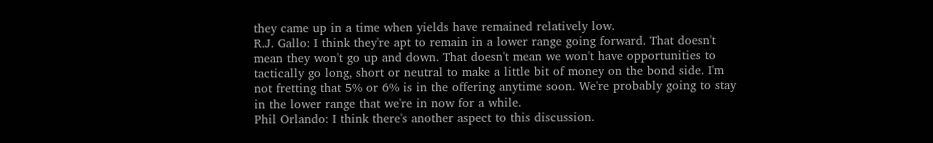they came up in a time when yields have remained relatively low.
R.J. Gallo: I think they're apt to remain in a lower range going forward. That doesn't mean they won't go up and down. That doesn't mean we won't have opportunities to tactically go long, short or neutral to make a little bit of money on the bond side. I'm not fretting that 5% or 6% is in the offering anytime soon. We're probably going to stay in the lower range that we're in now for a while.
Phil Orlando: I think there's another aspect to this discussion.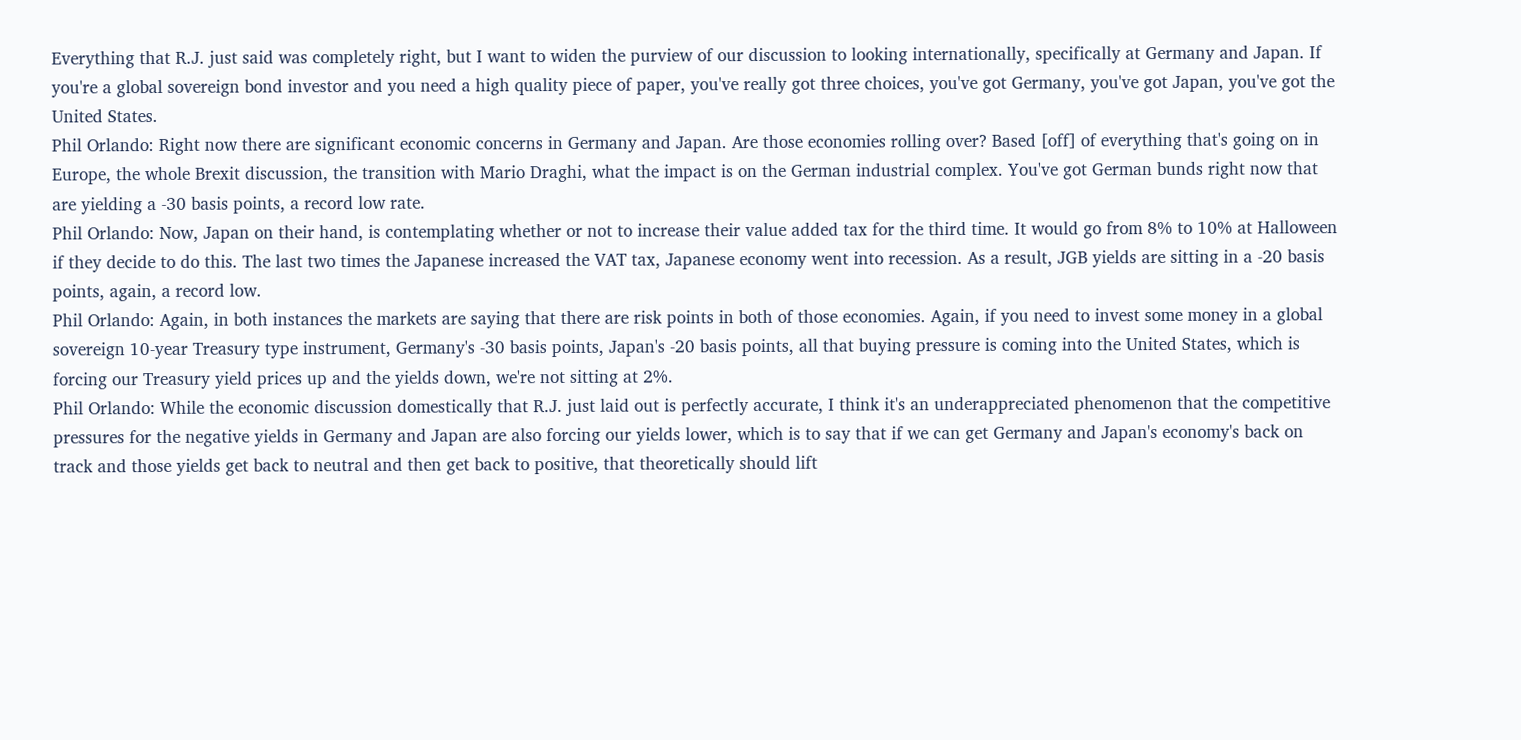Everything that R.J. just said was completely right, but I want to widen the purview of our discussion to looking internationally, specifically at Germany and Japan. If you're a global sovereign bond investor and you need a high quality piece of paper, you've really got three choices, you've got Germany, you've got Japan, you've got the United States.
Phil Orlando: Right now there are significant economic concerns in Germany and Japan. Are those economies rolling over? Based [off] of everything that's going on in Europe, the whole Brexit discussion, the transition with Mario Draghi, what the impact is on the German industrial complex. You've got German bunds right now that are yielding a -30 basis points, a record low rate.
Phil Orlando: Now, Japan on their hand, is contemplating whether or not to increase their value added tax for the third time. It would go from 8% to 10% at Halloween if they decide to do this. The last two times the Japanese increased the VAT tax, Japanese economy went into recession. As a result, JGB yields are sitting in a -20 basis points, again, a record low.
Phil Orlando: Again, in both instances the markets are saying that there are risk points in both of those economies. Again, if you need to invest some money in a global sovereign 10-year Treasury type instrument, Germany's -30 basis points, Japan's -20 basis points, all that buying pressure is coming into the United States, which is forcing our Treasury yield prices up and the yields down, we're not sitting at 2%.
Phil Orlando: While the economic discussion domestically that R.J. just laid out is perfectly accurate, I think it's an underappreciated phenomenon that the competitive pressures for the negative yields in Germany and Japan are also forcing our yields lower, which is to say that if we can get Germany and Japan's economy's back on track and those yields get back to neutral and then get back to positive, that theoretically should lift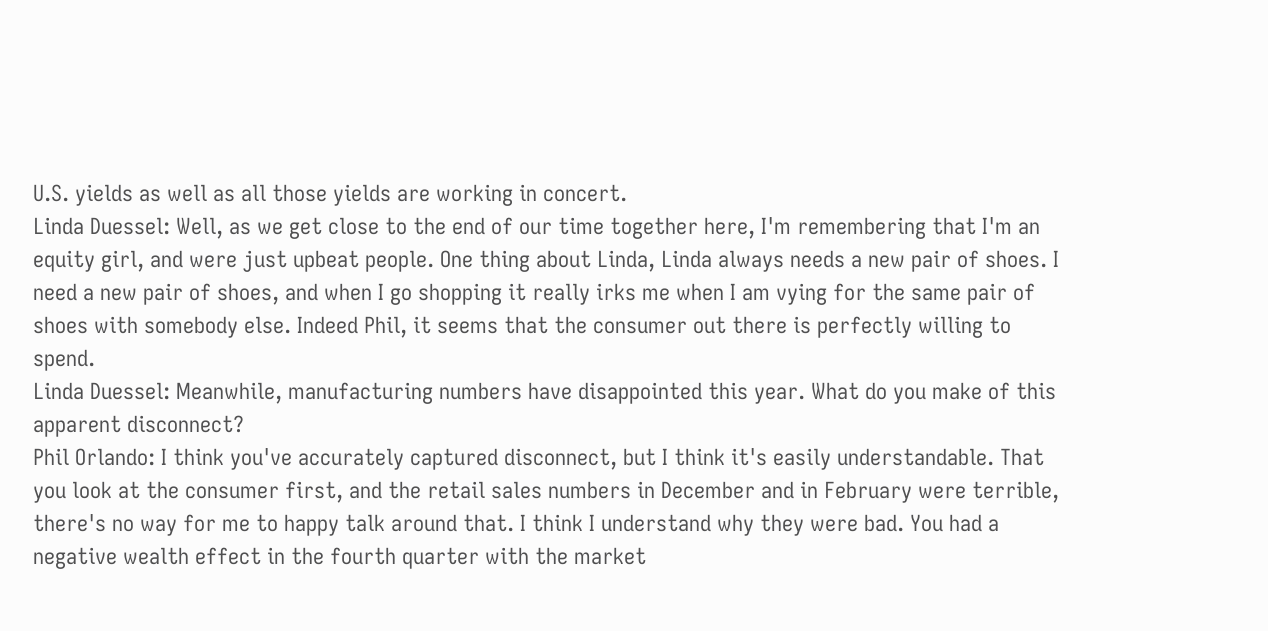U.S. yields as well as all those yields are working in concert.
Linda Duessel: Well, as we get close to the end of our time together here, I'm remembering that I'm an equity girl, and were just upbeat people. One thing about Linda, Linda always needs a new pair of shoes. I need a new pair of shoes, and when I go shopping it really irks me when I am vying for the same pair of shoes with somebody else. Indeed Phil, it seems that the consumer out there is perfectly willing to spend.
Linda Duessel: Meanwhile, manufacturing numbers have disappointed this year. What do you make of this apparent disconnect?
Phil Orlando: I think you've accurately captured disconnect, but I think it's easily understandable. That you look at the consumer first, and the retail sales numbers in December and in February were terrible, there's no way for me to happy talk around that. I think I understand why they were bad. You had a negative wealth effect in the fourth quarter with the market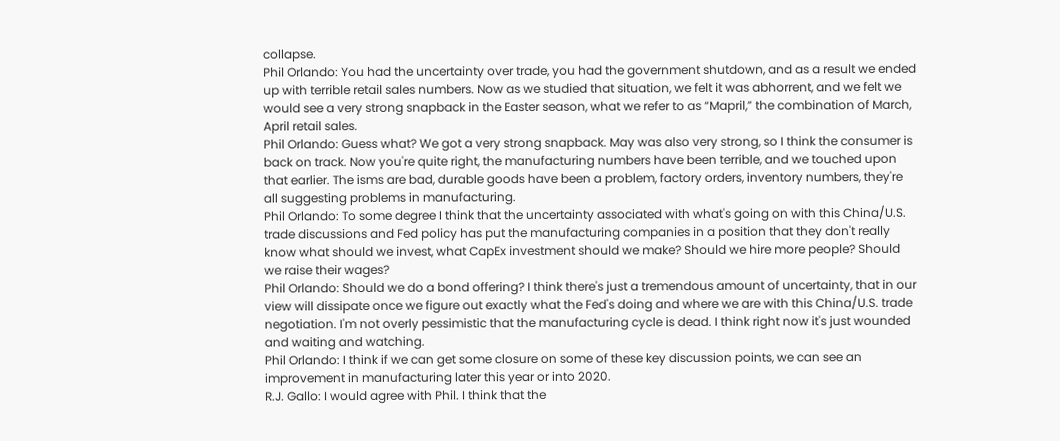collapse.
Phil Orlando: You had the uncertainty over trade, you had the government shutdown, and as a result we ended up with terrible retail sales numbers. Now as we studied that situation, we felt it was abhorrent, and we felt we would see a very strong snapback in the Easter season, what we refer to as “Mapril,” the combination of March, April retail sales.
Phil Orlando: Guess what? We got a very strong snapback. May was also very strong, so I think the consumer is back on track. Now you're quite right, the manufacturing numbers have been terrible, and we touched upon that earlier. The isms are bad, durable goods have been a problem, factory orders, inventory numbers, they're all suggesting problems in manufacturing.
Phil Orlando: To some degree I think that the uncertainty associated with what's going on with this China/U.S. trade discussions and Fed policy has put the manufacturing companies in a position that they don't really know what should we invest, what CapEx investment should we make? Should we hire more people? Should we raise their wages?
Phil Orlando: Should we do a bond offering? I think there's just a tremendous amount of uncertainty, that in our view will dissipate once we figure out exactly what the Fed's doing and where we are with this China/U.S. trade negotiation. I'm not overly pessimistic that the manufacturing cycle is dead. I think right now it's just wounded and waiting and watching.
Phil Orlando: I think if we can get some closure on some of these key discussion points, we can see an improvement in manufacturing later this year or into 2020.
R.J. Gallo: I would agree with Phil. I think that the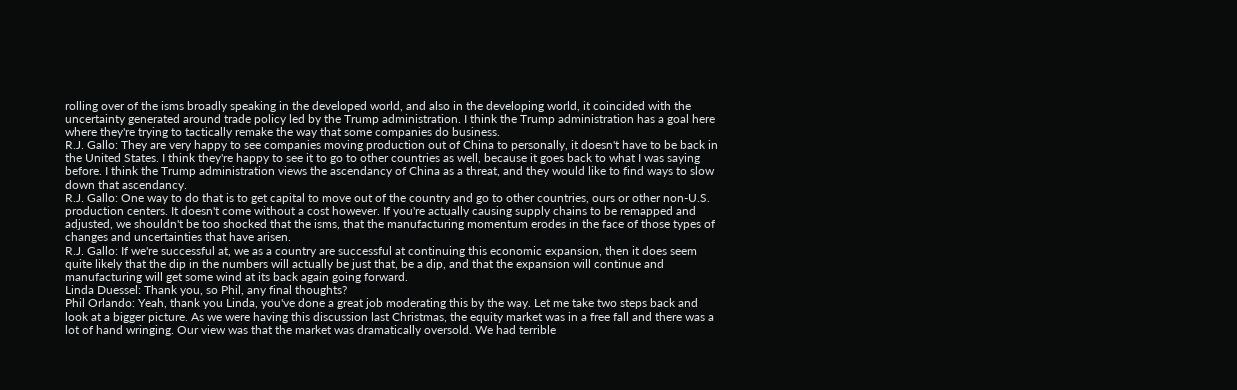rolling over of the isms broadly speaking in the developed world, and also in the developing world, it coincided with the uncertainty generated around trade policy led by the Trump administration. I think the Trump administration has a goal here where they're trying to tactically remake the way that some companies do business.
R.J. Gallo: They are very happy to see companies moving production out of China to personally, it doesn't have to be back in the United States. I think they're happy to see it to go to other countries as well, because it goes back to what I was saying before. I think the Trump administration views the ascendancy of China as a threat, and they would like to find ways to slow down that ascendancy.
R.J. Gallo: One way to do that is to get capital to move out of the country and go to other countries, ours or other non-U.S. production centers. It doesn't come without a cost however. If you're actually causing supply chains to be remapped and adjusted, we shouldn't be too shocked that the isms, that the manufacturing momentum erodes in the face of those types of changes and uncertainties that have arisen.
R.J. Gallo: If we're successful at, we as a country are successful at continuing this economic expansion, then it does seem quite likely that the dip in the numbers will actually be just that, be a dip, and that the expansion will continue and manufacturing will get some wind at its back again going forward.
Linda Duessel: Thank you, so Phil, any final thoughts?
Phil Orlando: Yeah, thank you Linda, you've done a great job moderating this by the way. Let me take two steps back and look at a bigger picture. As we were having this discussion last Christmas, the equity market was in a free fall and there was a lot of hand wringing. Our view was that the market was dramatically oversold. We had terrible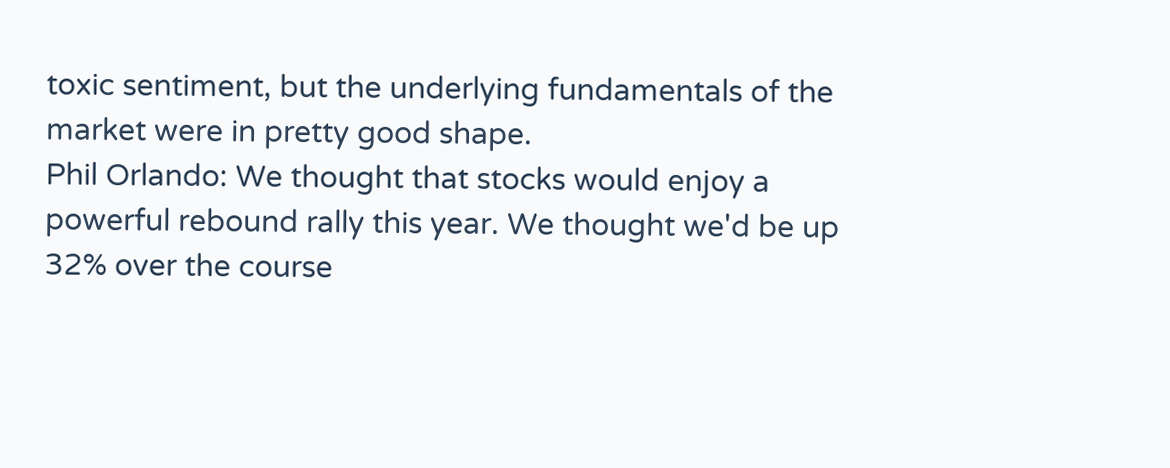toxic sentiment, but the underlying fundamentals of the market were in pretty good shape.
Phil Orlando: We thought that stocks would enjoy a powerful rebound rally this year. We thought we'd be up 32% over the course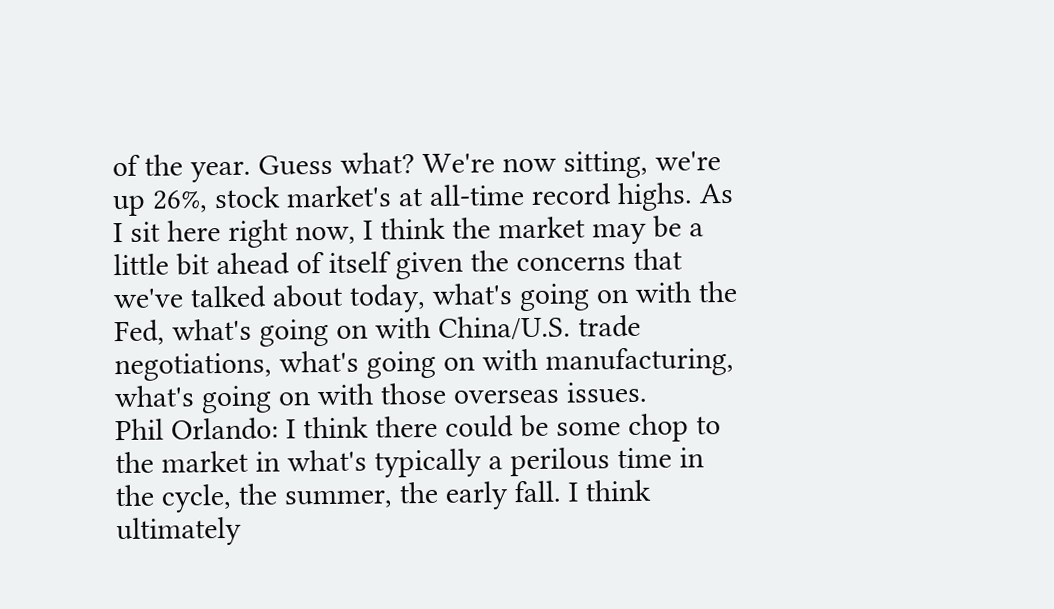of the year. Guess what? We're now sitting, we're up 26%, stock market's at all-time record highs. As I sit here right now, I think the market may be a little bit ahead of itself given the concerns that we've talked about today, what's going on with the Fed, what's going on with China/U.S. trade negotiations, what's going on with manufacturing, what's going on with those overseas issues.
Phil Orlando: I think there could be some chop to the market in what's typically a perilous time in the cycle, the summer, the early fall. I think ultimately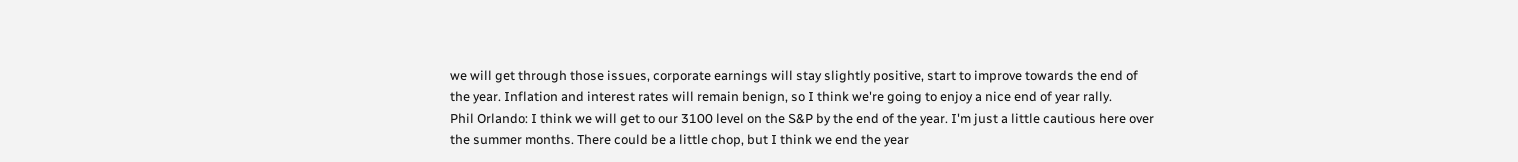we will get through those issues, corporate earnings will stay slightly positive, start to improve towards the end of the year. Inflation and interest rates will remain benign, so I think we're going to enjoy a nice end of year rally.
Phil Orlando: I think we will get to our 3100 level on the S&P by the end of the year. I'm just a little cautious here over the summer months. There could be a little chop, but I think we end the year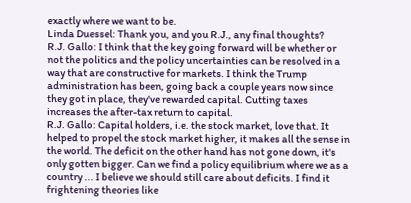exactly where we want to be.
Linda Duessel: Thank you, and you R.J., any final thoughts?
R.J. Gallo: I think that the key going forward will be whether or not the politics and the policy uncertainties can be resolved in a way that are constructive for markets. I think the Trump administration has been, going back a couple years now since they got in place, they've rewarded capital. Cutting taxes increases the after-tax return to capital.
R.J. Gallo: Capital holders, i.e. the stock market, love that. It helped to propel the stock market higher, it makes all the sense in the world. The deficit on the other hand has not gone down, it's only gotten bigger. Can we find a policy equilibrium where we as a country ... I believe we should still care about deficits. I find it frightening theories like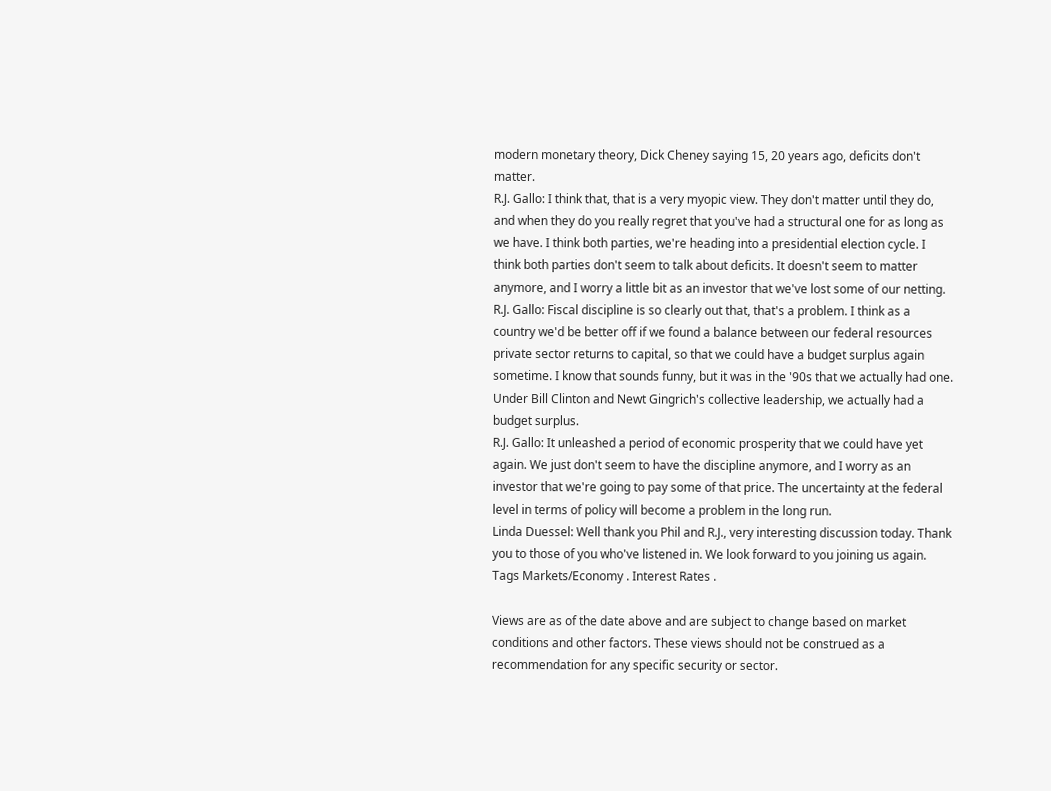modern monetary theory, Dick Cheney saying 15, 20 years ago, deficits don't matter.
R.J. Gallo: I think that, that is a very myopic view. They don't matter until they do, and when they do you really regret that you've had a structural one for as long as we have. I think both parties, we're heading into a presidential election cycle. I think both parties don't seem to talk about deficits. It doesn't seem to matter anymore, and I worry a little bit as an investor that we've lost some of our netting.
R.J. Gallo: Fiscal discipline is so clearly out that, that's a problem. I think as a country we'd be better off if we found a balance between our federal resources private sector returns to capital, so that we could have a budget surplus again sometime. I know that sounds funny, but it was in the '90s that we actually had one. Under Bill Clinton and Newt Gingrich's collective leadership, we actually had a budget surplus.
R.J. Gallo: It unleashed a period of economic prosperity that we could have yet again. We just don't seem to have the discipline anymore, and I worry as an investor that we're going to pay some of that price. The uncertainty at the federal level in terms of policy will become a problem in the long run.
Linda Duessel: Well thank you Phil and R.J., very interesting discussion today. Thank you to those of you who've listened in. We look forward to you joining us again.
Tags Markets/Economy . Interest Rates .

Views are as of the date above and are subject to change based on market conditions and other factors. These views should not be construed as a recommendation for any specific security or sector.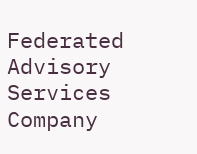Federated Advisory Services Company